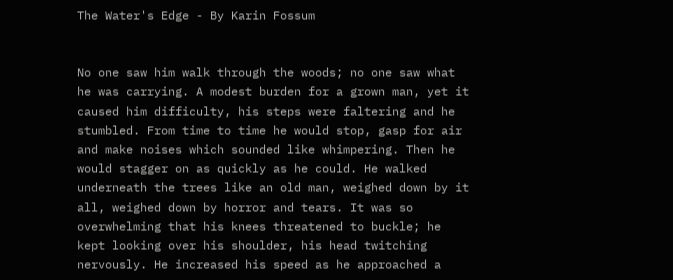The Water's Edge - By Karin Fossum


No one saw him walk through the woods; no one saw what he was carrying. A modest burden for a grown man, yet it caused him difficulty, his steps were faltering and he stumbled. From time to time he would stop, gasp for air and make noises which sounded like whimpering. Then he would stagger on as quickly as he could. He walked underneath the trees like an old man, weighed down by it all, weighed down by horror and tears. It was so overwhelming that his knees threatened to buckle; he kept looking over his shoulder, his head twitching nervously. He increased his speed as he approached a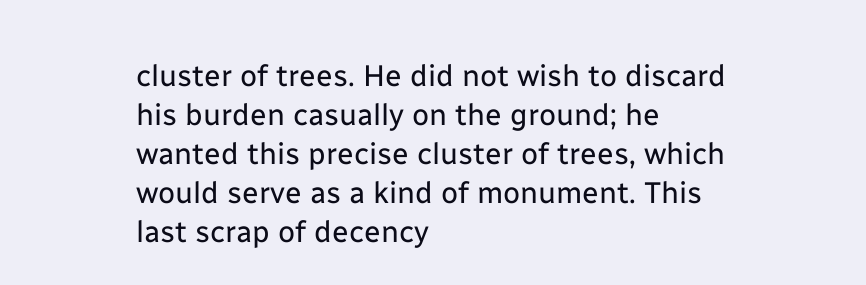cluster of trees. He did not wish to discard his burden casually on the ground; he wanted this precise cluster of trees, which would serve as a kind of monument. This last scrap of decency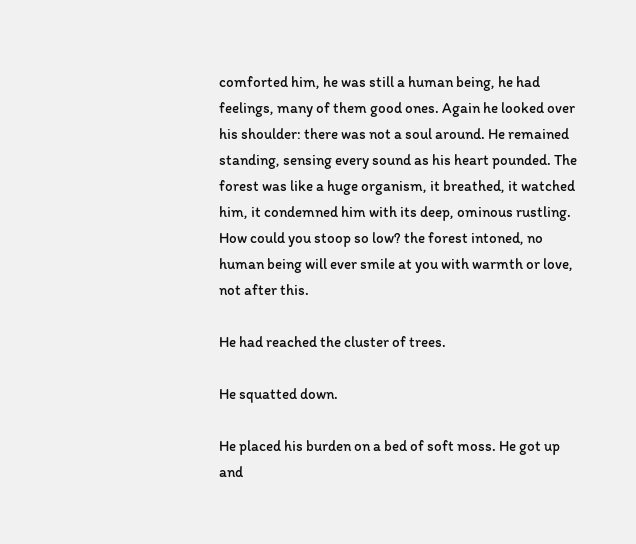comforted him, he was still a human being, he had feelings, many of them good ones. Again he looked over his shoulder: there was not a soul around. He remained standing, sensing every sound as his heart pounded. The forest was like a huge organism, it breathed, it watched him, it condemned him with its deep, ominous rustling. How could you stoop so low? the forest intoned, no human being will ever smile at you with warmth or love, not after this.

He had reached the cluster of trees.

He squatted down.

He placed his burden on a bed of soft moss. He got up and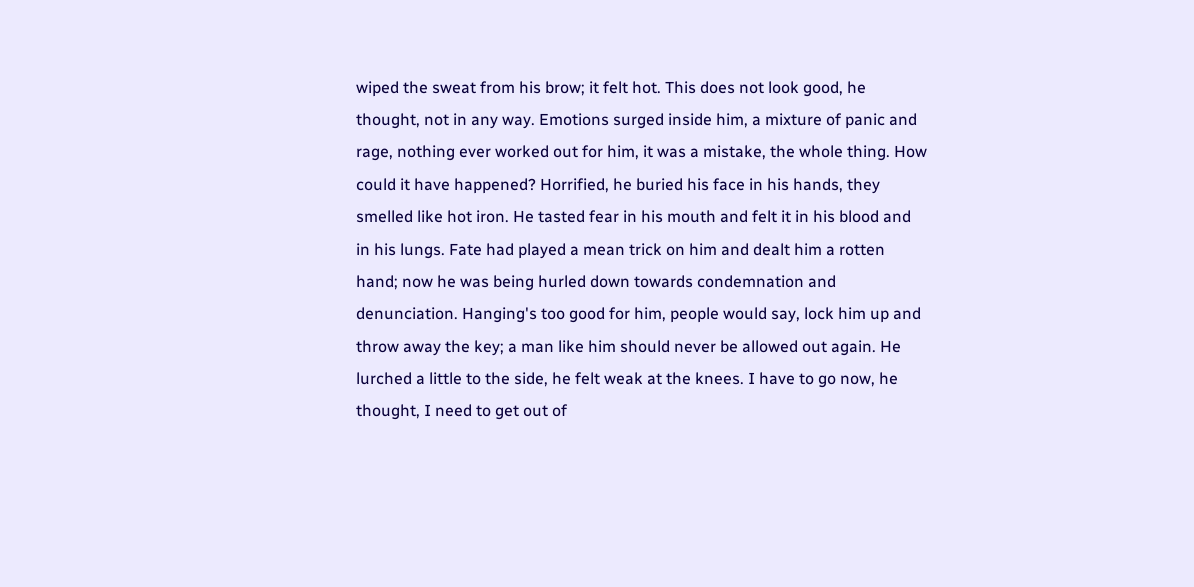wiped the sweat from his brow; it felt hot. This does not look good, he thought, not in any way. Emotions surged inside him, a mixture of panic and rage, nothing ever worked out for him, it was a mistake, the whole thing. How could it have happened? Horrified, he buried his face in his hands, they smelled like hot iron. He tasted fear in his mouth and felt it in his blood and in his lungs. Fate had played a mean trick on him and dealt him a rotten hand; now he was being hurled down towards condemnation and denunciation. Hanging's too good for him, people would say, lock him up and throw away the key; a man like him should never be allowed out again. He lurched a little to the side, he felt weak at the knees. I have to go now, he thought, I need to get out of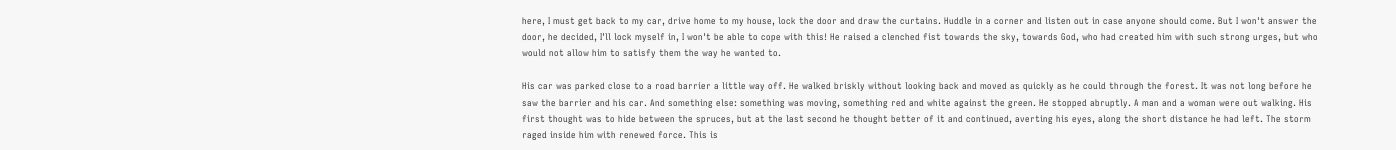here, I must get back to my car, drive home to my house, lock the door and draw the curtains. Huddle in a corner and listen out in case anyone should come. But I won't answer the door, he decided, I'll lock myself in, I won't be able to cope with this! He raised a clenched fist towards the sky, towards God, who had created him with such strong urges, but who would not allow him to satisfy them the way he wanted to.

His car was parked close to a road barrier a little way off. He walked briskly without looking back and moved as quickly as he could through the forest. It was not long before he saw the barrier and his car. And something else: something was moving, something red and white against the green. He stopped abruptly. A man and a woman were out walking. His first thought was to hide between the spruces, but at the last second he thought better of it and continued, averting his eyes, along the short distance he had left. The storm raged inside him with renewed force. This is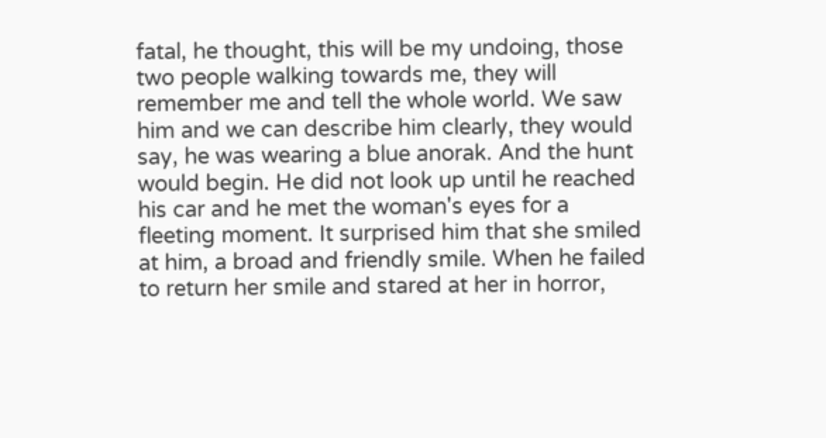fatal, he thought, this will be my undoing, those two people walking towards me, they will remember me and tell the whole world. We saw him and we can describe him clearly, they would say, he was wearing a blue anorak. And the hunt would begin. He did not look up until he reached his car and he met the woman's eyes for a fleeting moment. It surprised him that she smiled at him, a broad and friendly smile. When he failed to return her smile and stared at her in horror,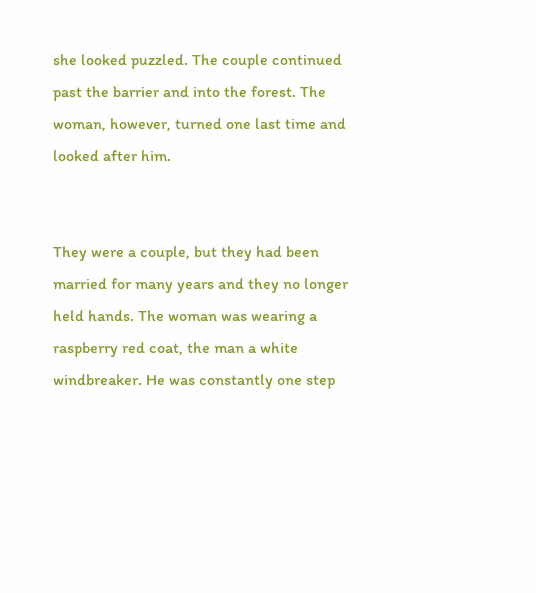she looked puzzled. The couple continued past the barrier and into the forest. The woman, however, turned one last time and looked after him.


They were a couple, but they had been married for many years and they no longer held hands. The woman was wearing a raspberry red coat, the man a white windbreaker. He was constantly one step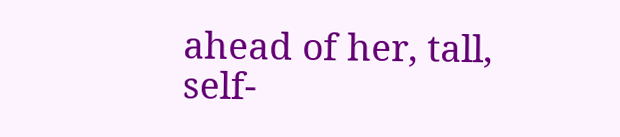ahead of her, tall, self-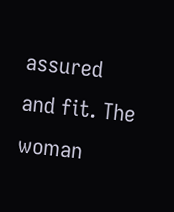assured and fit. The woman